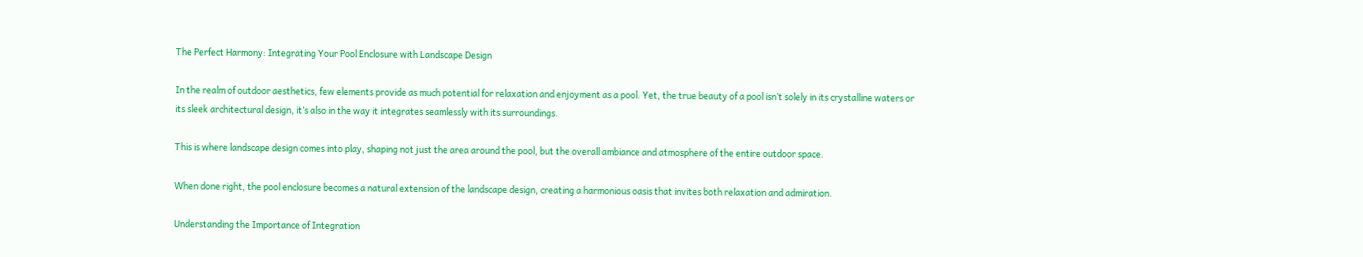The Perfect Harmony: Integrating Your Pool Enclosure with Landscape Design

In the realm of outdoor aesthetics, few elements provide as much potential for relaxation and enjoyment as a pool. Yet, the true beauty of a pool isn’t solely in its crystalline waters or its sleek architectural design, it’s also in the way it integrates seamlessly with its surroundings.

This is where landscape design comes into play, shaping not just the area around the pool, but the overall ambiance and atmosphere of the entire outdoor space.

When done right, the pool enclosure becomes a natural extension of the landscape design, creating a harmonious oasis that invites both relaxation and admiration.

Understanding the Importance of Integration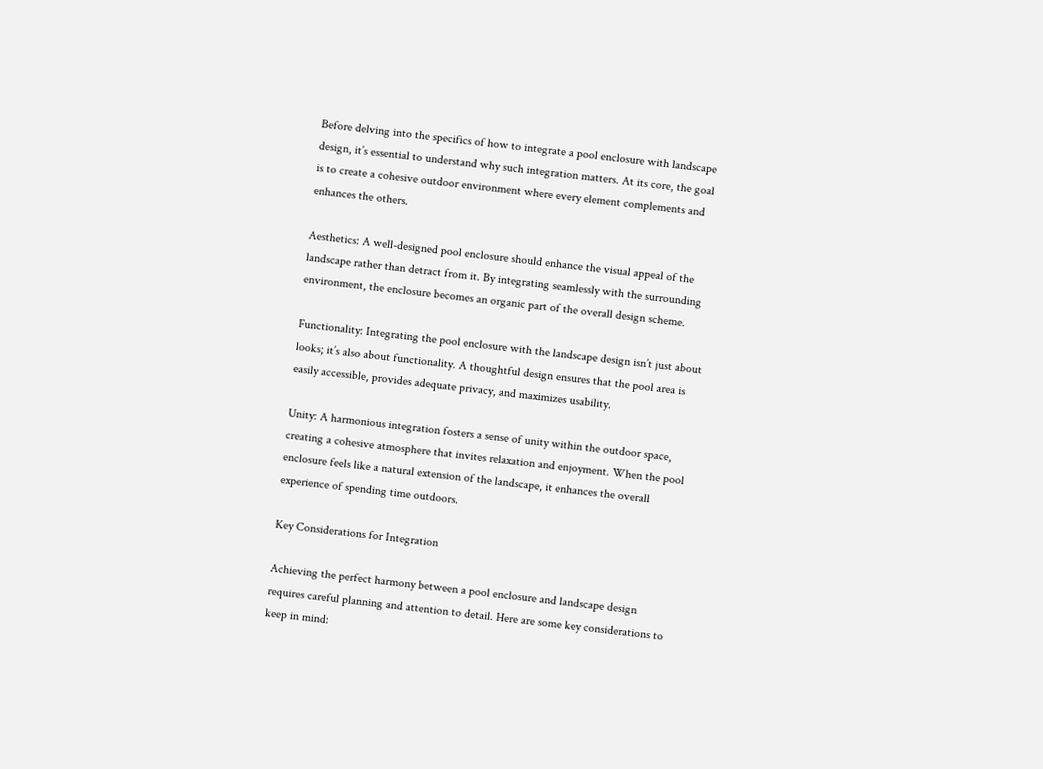Before delving into the specifics of how to integrate a pool enclosure with landscape design, it’s essential to understand why such integration matters. At its core, the goal is to create a cohesive outdoor environment where every element complements and enhances the others.

Aesthetics: A well-designed pool enclosure should enhance the visual appeal of the landscape rather than detract from it. By integrating seamlessly with the surrounding environment, the enclosure becomes an organic part of the overall design scheme.

Functionality: Integrating the pool enclosure with the landscape design isn’t just about looks; it’s also about functionality. A thoughtful design ensures that the pool area is easily accessible, provides adequate privacy, and maximizes usability.

Unity: A harmonious integration fosters a sense of unity within the outdoor space, creating a cohesive atmosphere that invites relaxation and enjoyment. When the pool enclosure feels like a natural extension of the landscape, it enhances the overall experience of spending time outdoors.

Key Considerations for Integration

Achieving the perfect harmony between a pool enclosure and landscape design requires careful planning and attention to detail. Here are some key considerations to keep in mind: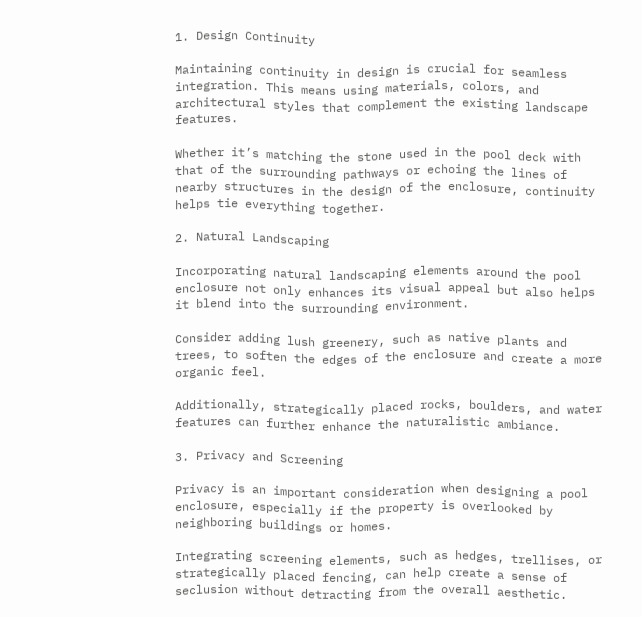1. Design Continuity

Maintaining continuity in design is crucial for seamless integration. This means using materials, colors, and architectural styles that complement the existing landscape features.

Whether it’s matching the stone used in the pool deck with that of the surrounding pathways or echoing the lines of nearby structures in the design of the enclosure, continuity helps tie everything together.

2. Natural Landscaping

Incorporating natural landscaping elements around the pool enclosure not only enhances its visual appeal but also helps it blend into the surrounding environment.

Consider adding lush greenery, such as native plants and trees, to soften the edges of the enclosure and create a more organic feel.

Additionally, strategically placed rocks, boulders, and water features can further enhance the naturalistic ambiance.

3. Privacy and Screening

Privacy is an important consideration when designing a pool enclosure, especially if the property is overlooked by neighboring buildings or homes.

Integrating screening elements, such as hedges, trellises, or strategically placed fencing, can help create a sense of seclusion without detracting from the overall aesthetic.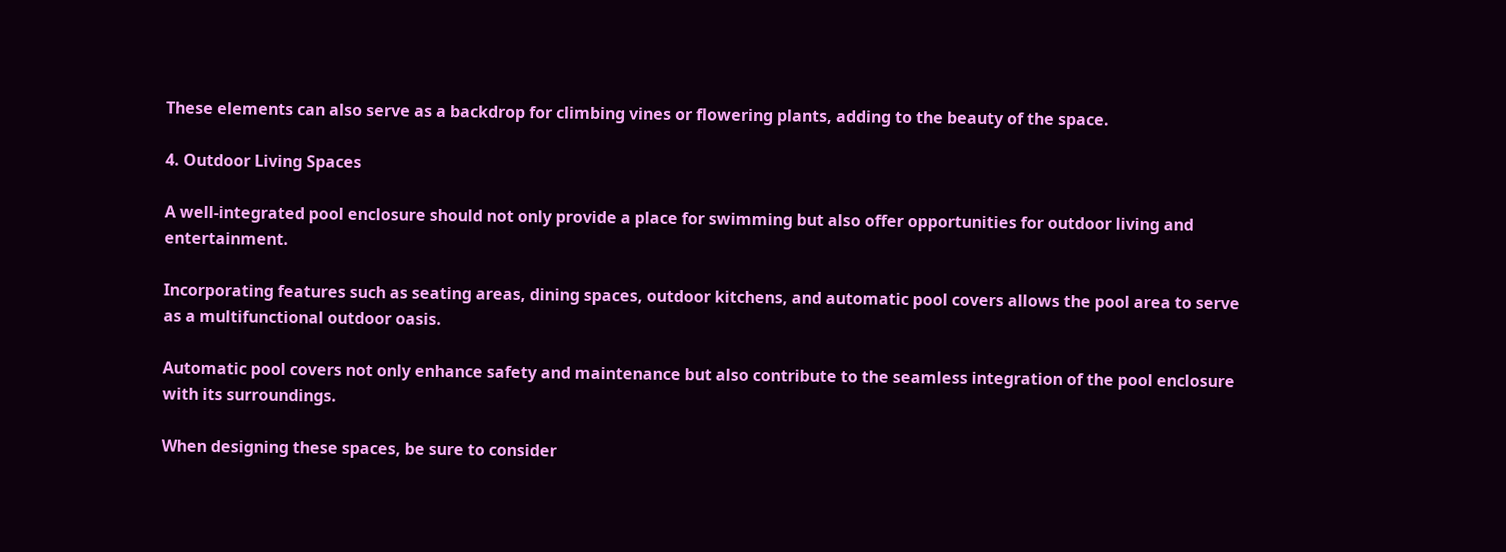These elements can also serve as a backdrop for climbing vines or flowering plants, adding to the beauty of the space.

4. Outdoor Living Spaces

A well-integrated pool enclosure should not only provide a place for swimming but also offer opportunities for outdoor living and entertainment.

Incorporating features such as seating areas, dining spaces, outdoor kitchens, and automatic pool covers allows the pool area to serve as a multifunctional outdoor oasis.

Automatic pool covers not only enhance safety and maintenance but also contribute to the seamless integration of the pool enclosure with its surroundings.

When designing these spaces, be sure to consider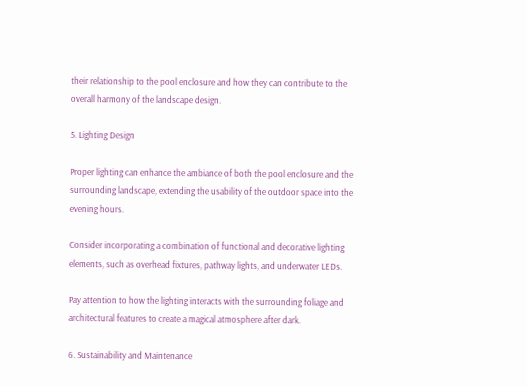their relationship to the pool enclosure and how they can contribute to the overall harmony of the landscape design.

5. Lighting Design

Proper lighting can enhance the ambiance of both the pool enclosure and the surrounding landscape, extending the usability of the outdoor space into the evening hours.

Consider incorporating a combination of functional and decorative lighting elements, such as overhead fixtures, pathway lights, and underwater LEDs.

Pay attention to how the lighting interacts with the surrounding foliage and architectural features to create a magical atmosphere after dark.

6. Sustainability and Maintenance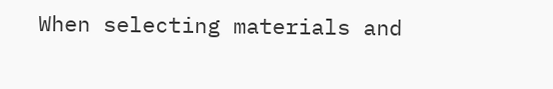When selecting materials and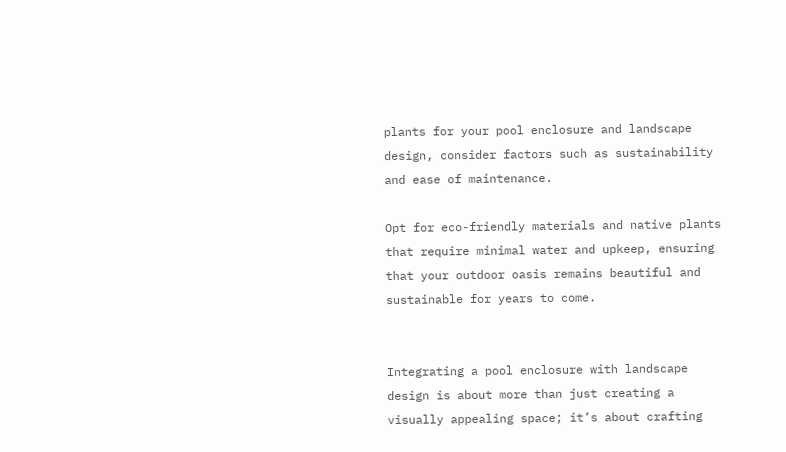plants for your pool enclosure and landscape design, consider factors such as sustainability and ease of maintenance.

Opt for eco-friendly materials and native plants that require minimal water and upkeep, ensuring that your outdoor oasis remains beautiful and sustainable for years to come.


Integrating a pool enclosure with landscape design is about more than just creating a visually appealing space; it’s about crafting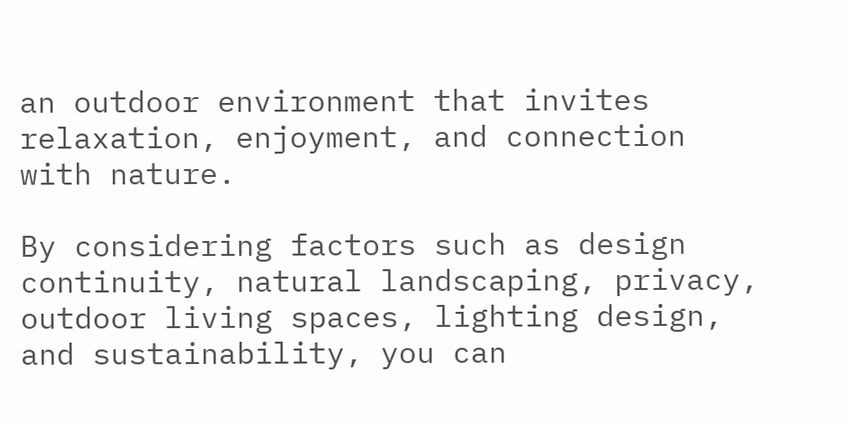an outdoor environment that invites relaxation, enjoyment, and connection with nature.

By considering factors such as design continuity, natural landscaping, privacy, outdoor living spaces, lighting design, and sustainability, you can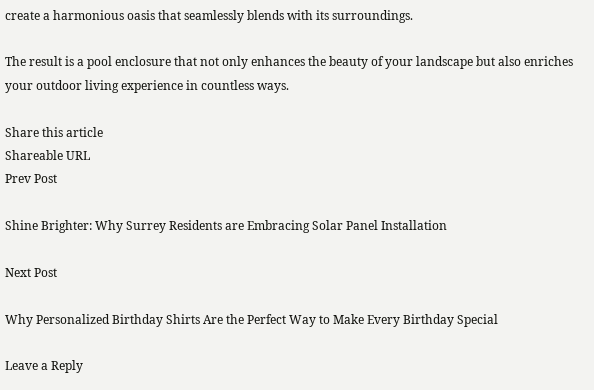create a harmonious oasis that seamlessly blends with its surroundings.

The result is a pool enclosure that not only enhances the beauty of your landscape but also enriches your outdoor living experience in countless ways.

Share this article
Shareable URL
Prev Post

Shine Brighter: Why Surrey Residents are Embracing Solar Panel Installation

Next Post

Why Personalized Birthday Shirts Are the Perfect Way to Make Every Birthday Special

Leave a Reply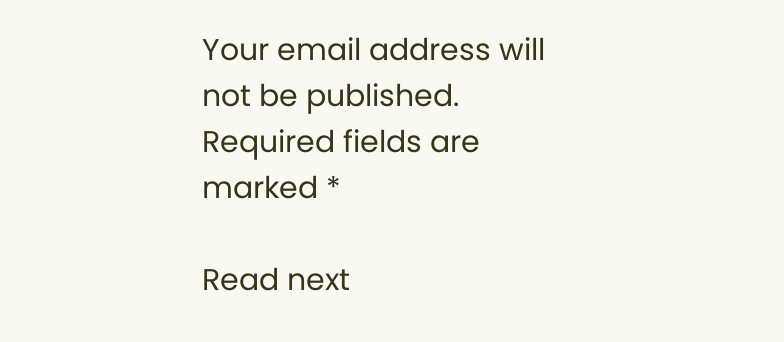Your email address will not be published. Required fields are marked *

Read next